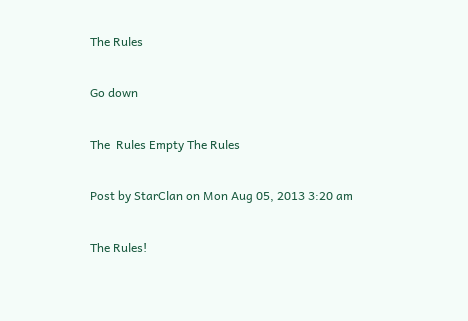The Rules

Go down

The  Rules Empty The Rules

Post by StarClan on Mon Aug 05, 2013 3:20 am

The Rules!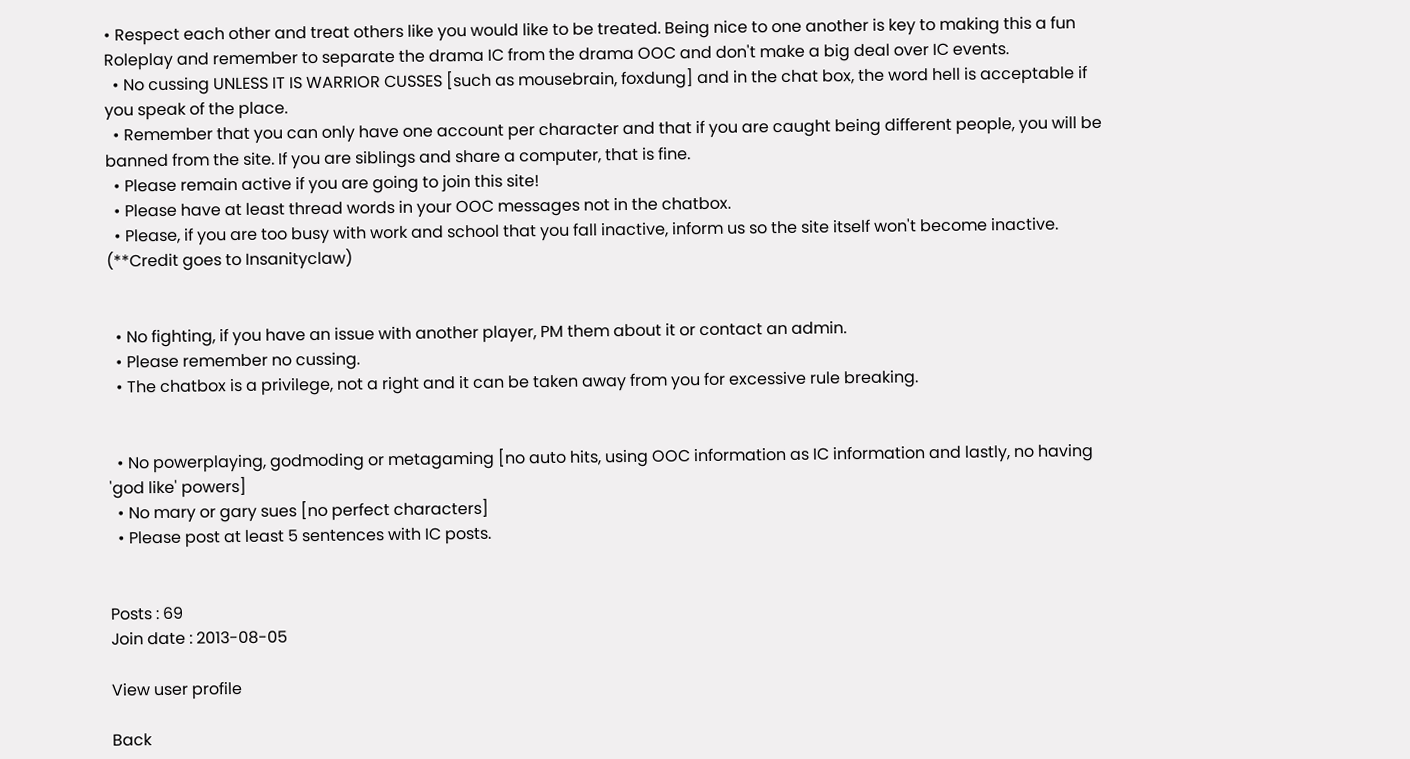• Respect each other and treat others like you would like to be treated. Being nice to one another is key to making this a fun Roleplay and remember to separate the drama IC from the drama OOC and don't make a big deal over IC events.
  • No cussing UNLESS IT IS WARRIOR CUSSES [such as mousebrain, foxdung] and in the chat box, the word hell is acceptable if you speak of the place.
  • Remember that you can only have one account per character and that if you are caught being different people, you will be banned from the site. If you are siblings and share a computer, that is fine.
  • Please remain active if you are going to join this site!
  • Please have at least thread words in your OOC messages not in the chatbox.
  • Please, if you are too busy with work and school that you fall inactive, inform us so the site itself won't become inactive. (**Credit goes to Insanityclaw)


  • No fighting, if you have an issue with another player, PM them about it or contact an admin.
  • Please remember no cussing.
  • The chatbox is a privilege, not a right and it can be taken away from you for excessive rule breaking.


  • No powerplaying, godmoding or metagaming [no auto hits, using OOC information as IC information and lastly, no having 'god like' powers]
  • No mary or gary sues [no perfect characters]
  • Please post at least 5 sentences with IC posts.


Posts : 69
Join date : 2013-08-05

View user profile

Back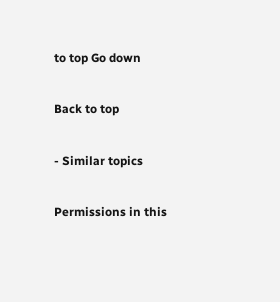to top Go down

Back to top

- Similar topics

Permissions in this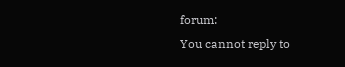forum:
You cannot reply to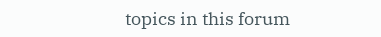topics in this forum